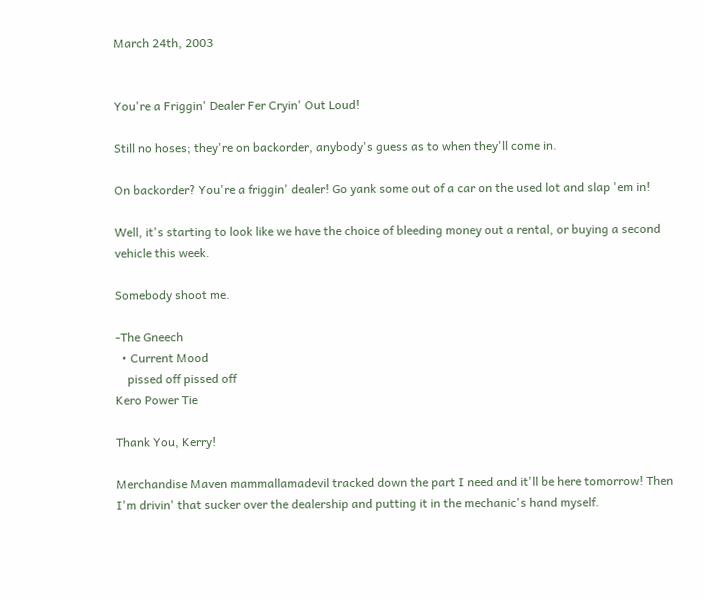March 24th, 2003


You're a Friggin' Dealer Fer Cryin' Out Loud!

Still no hoses; they're on backorder, anybody's guess as to when they'll come in.

On backorder? You're a friggin' dealer! Go yank some out of a car on the used lot and slap 'em in!

Well, it's starting to look like we have the choice of bleeding money out a rental, or buying a second vehicle this week.

Somebody shoot me.

-The Gneech
  • Current Mood
    pissed off pissed off
Kero Power Tie

Thank You, Kerry!

Merchandise Maven mammallamadevil tracked down the part I need and it'll be here tomorrow! Then I'm drivin' that sucker over the dealership and putting it in the mechanic's hand myself.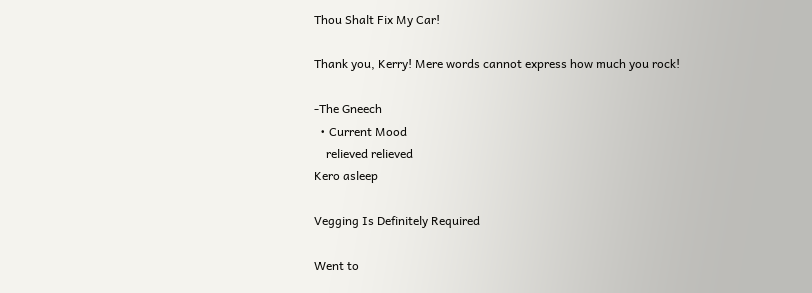Thou Shalt Fix My Car!

Thank you, Kerry! Mere words cannot express how much you rock!

-The Gneech
  • Current Mood
    relieved relieved
Kero asleep

Vegging Is Definitely Required

Went to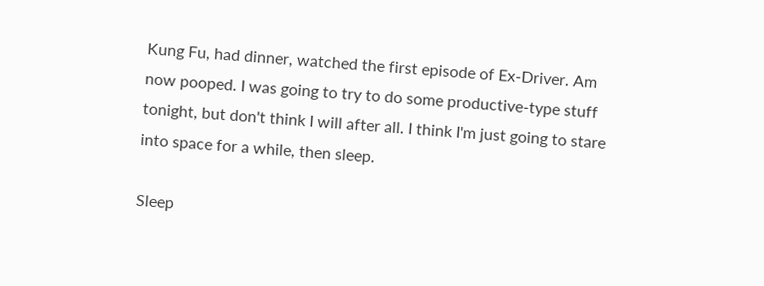Kung Fu, had dinner, watched the first episode of Ex-Driver. Am now pooped. I was going to try to do some productive-type stuff tonight, but don't think I will after all. I think I'm just going to stare into space for a while, then sleep.

Sleep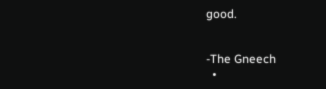good.


-The Gneech
  •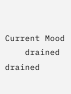Current Mood
    drained drained